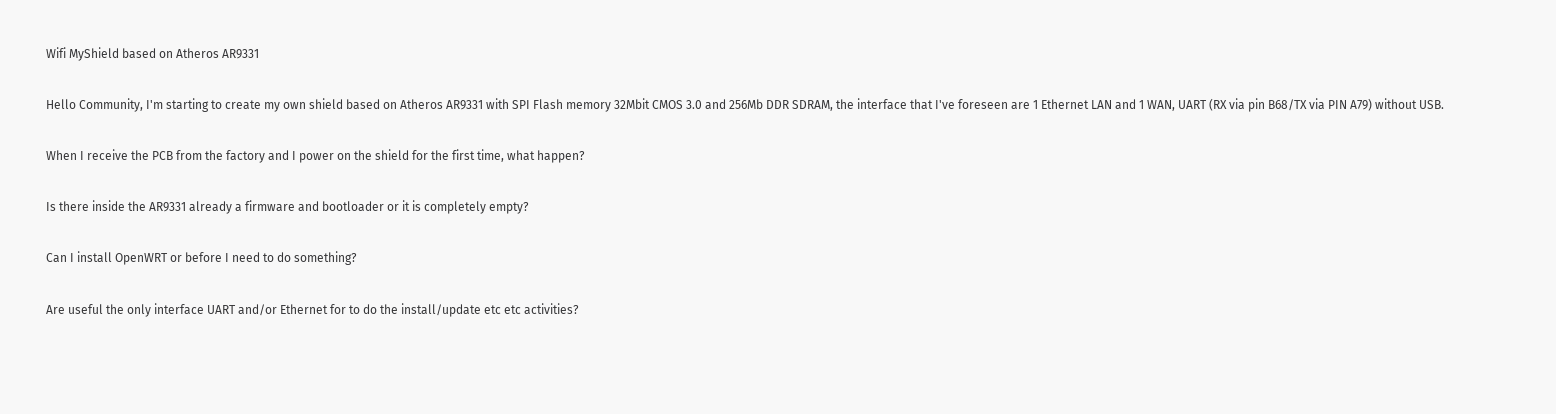Wifi MyShield based on Atheros AR9331

Hello Community, I'm starting to create my own shield based on Atheros AR9331 with SPI Flash memory 32Mbit CMOS 3.0 and 256Mb DDR SDRAM, the interface that I've foreseen are 1 Ethernet LAN and 1 WAN, UART (RX via pin B68/TX via PIN A79) without USB.

When I receive the PCB from the factory and I power on the shield for the first time, what happen?

Is there inside the AR9331 already a firmware and bootloader or it is completely empty?

Can I install OpenWRT or before I need to do something?

Are useful the only interface UART and/or Ethernet for to do the install/update etc etc activities?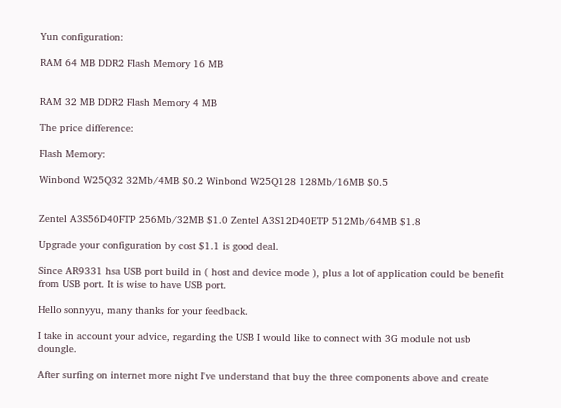Yun configuration:

RAM 64 MB DDR2 Flash Memory 16 MB


RAM 32 MB DDR2 Flash Memory 4 MB

The price difference:

Flash Memory:

Winbond W25Q32 32Mb/4MB $0.2 Winbond W25Q128 128Mb/16MB $0.5


Zentel A3S56D40FTP 256Mb/32MB $1.0 Zentel A3S12D40ETP 512Mb/64MB $1.8

Upgrade your configuration by cost $1.1 is good deal.

Since AR9331 hsa USB port build in ( host and device mode ), plus a lot of application could be benefit from USB port. It is wise to have USB port.

Hello sonnyyu, many thanks for your feedback.

I take in account your advice, regarding the USB I would like to connect with 3G module not usb doungle.

After surfing on internet more night I've understand that buy the three components above and create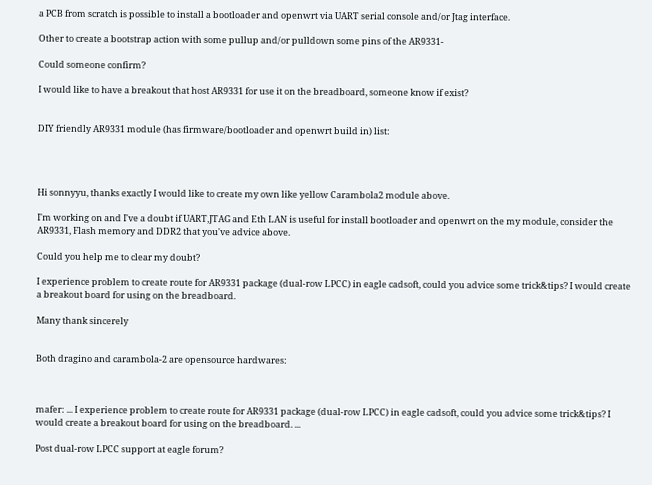a PCB from scratch is possible to install a bootloader and openwrt via UART serial console and/or Jtag interface.

Other to create a bootstrap action with some pullup and/or pulldown some pins of the AR9331-

Could someone confirm?

I would like to have a breakout that host AR9331 for use it on the breadboard, someone know if exist?


DIY friendly AR9331 module (has firmware/bootloader and openwrt build in) list:




Hi sonnyyu, thanks exactly I would like to create my own like yellow Carambola2 module above.

I'm working on and I've a doubt if UART,JTAG and Eth LAN is useful for install bootloader and openwrt on the my module, consider the AR9331, Flash memory and DDR2 that you've advice above.

Could you help me to clear my doubt?

I experience problem to create route for AR9331 package (dual-row LPCC) in eagle cadsoft, could you advice some trick&tips? I would create a breakout board for using on the breadboard.

Many thank sincerely


Both dragino and carambola-2 are opensource hardwares:



mafer: ... I experience problem to create route for AR9331 package (dual-row LPCC) in eagle cadsoft, could you advice some trick&tips? I would create a breakout board for using on the breadboard. ...

Post dual-row LPCC support at eagle forum?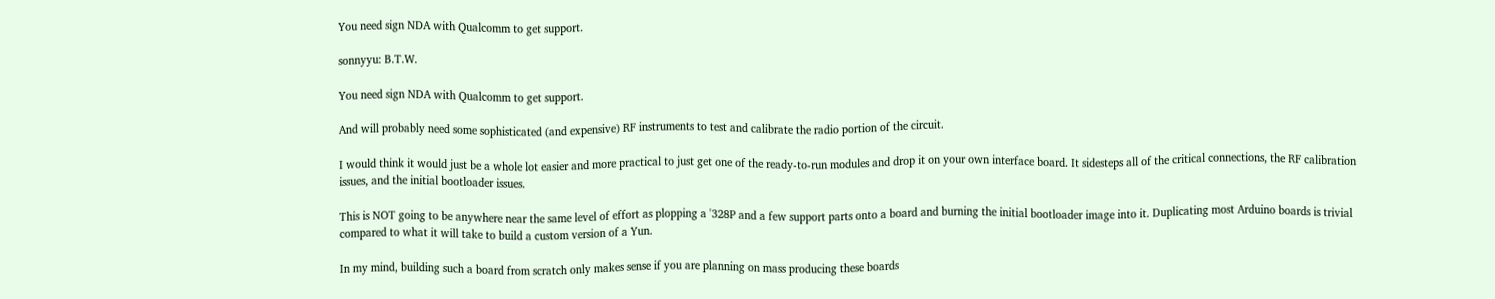You need sign NDA with Qualcomm to get support.

sonnyyu: B.T.W.

You need sign NDA with Qualcomm to get support.

And will probably need some sophisticated (and expensive) RF instruments to test and calibrate the radio portion of the circuit.

I would think it would just be a whole lot easier and more practical to just get one of the ready-to-run modules and drop it on your own interface board. It sidesteps all of the critical connections, the RF calibration issues, and the initial bootloader issues.

This is NOT going to be anywhere near the same level of effort as plopping a '328P and a few support parts onto a board and burning the initial bootloader image into it. Duplicating most Arduino boards is trivial compared to what it will take to build a custom version of a Yun.

In my mind, building such a board from scratch only makes sense if you are planning on mass producing these boards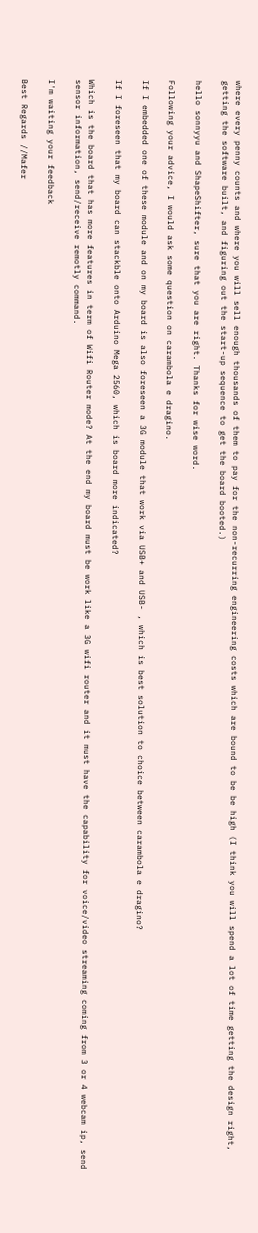where every penny counts and where you will sell enough thousands of them to pay for the non-recurring engineering costs which are bound to be be high (I think you will spend a lot of time getting the design right, getting the software built, and figuring out the start-up sequence to get the board booted.)

hello sonnyyu and ShapeShifter, sure that you are right. Thanks for wise word.

Following your advice, I would ask some question on carambola e dragino.

If I embedded one of these module and on my board is also foreseen a 3G module that work via USB+ and USB- , which is best solution to choice between carambola e dragino?

If I foreseen that my board can stackble onto Arduino Mega 2560, which is board more indicated?

Which is the board that has more features in term of Wifi Router mode? At the end my board must be work like a 3G wifi router and it must have the capability for voice/video streaming coming from 3 or 4 webcam ip, send sensor information, send/receive remotly command.

I'm waiting your feedback

Best Regards //Mafer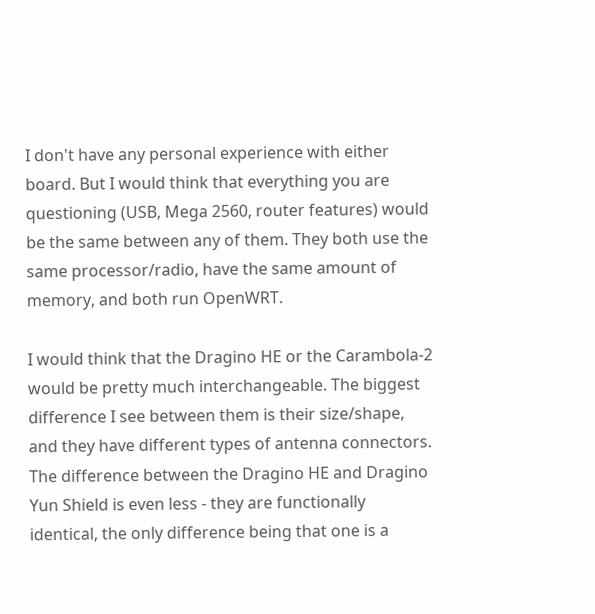I don't have any personal experience with either board. But I would think that everything you are questioning (USB, Mega 2560, router features) would be the same between any of them. They both use the same processor/radio, have the same amount of memory, and both run OpenWRT.

I would think that the Dragino HE or the Carambola-2 would be pretty much interchangeable. The biggest difference I see between them is their size/shape, and they have different types of antenna connectors. The difference between the Dragino HE and Dragino Yun Shield is even less - they are functionally identical, the only difference being that one is a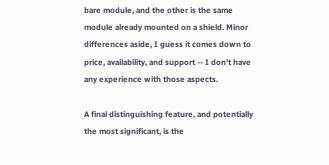bare module, and the other is the same module already mounted on a shield. Minor differences aside, I guess it comes down to price, availability, and support -- I don't have any experience with those aspects.

A final distinguishing feature, and potentially the most significant, is the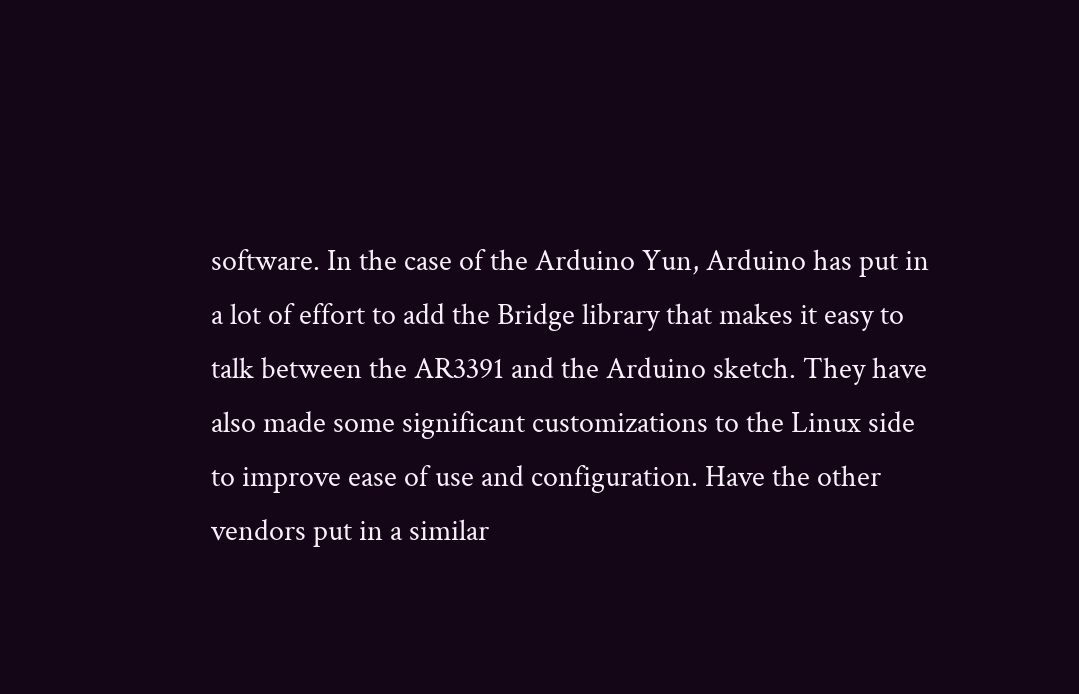software. In the case of the Arduino Yun, Arduino has put in a lot of effort to add the Bridge library that makes it easy to talk between the AR3391 and the Arduino sketch. They have also made some significant customizations to the Linux side to improve ease of use and configuration. Have the other vendors put in a similar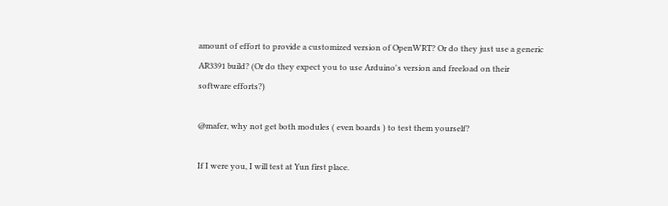amount of effort to provide a customized version of OpenWRT? Or do they just use a generic AR3391 build? (Or do they expect you to use Arduino's version and freeload on their software efforts?)

@mafer, why not get both modules ( even boards ) to test them yourself?

If I were you, I will test at Yun first place.